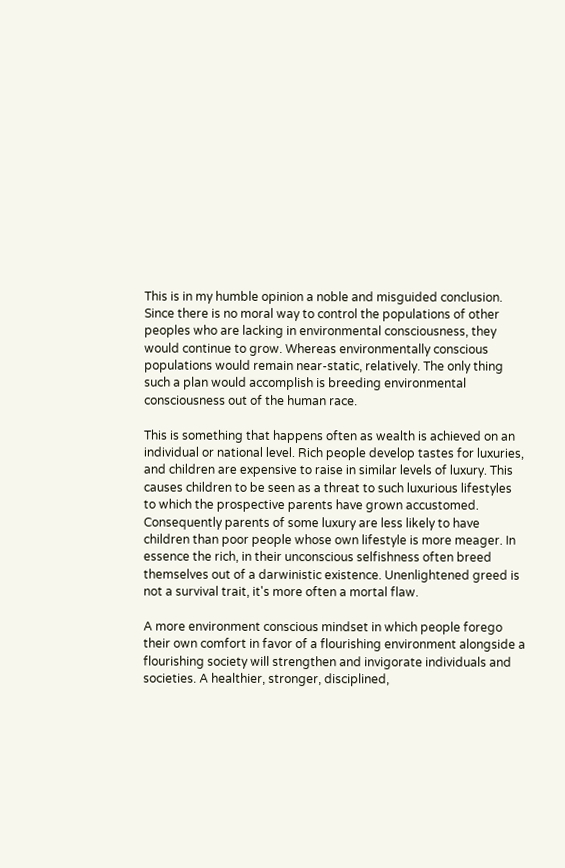This is in my humble opinion a noble and misguided conclusion.
Since there is no moral way to control the populations of other peoples who are lacking in environmental consciousness, they would continue to grow. Whereas environmentally conscious populations would remain near-static, relatively. The only thing such a plan would accomplish is breeding environmental consciousness out of the human race.

This is something that happens often as wealth is achieved on an individual or national level. Rich people develop tastes for luxuries, and children are expensive to raise in similar levels of luxury. This causes children to be seen as a threat to such luxurious lifestyles to which the prospective parents have grown accustomed. Consequently parents of some luxury are less likely to have children than poor people whose own lifestyle is more meager. In essence the rich, in their unconscious selfishness often breed themselves out of a darwinistic existence. Unenlightened greed is not a survival trait, it's more often a mortal flaw.

A more environment conscious mindset in which people forego their own comfort in favor of a flourishing environment alongside a flourishing society will strengthen and invigorate individuals and societies. A healthier, stronger, disciplined,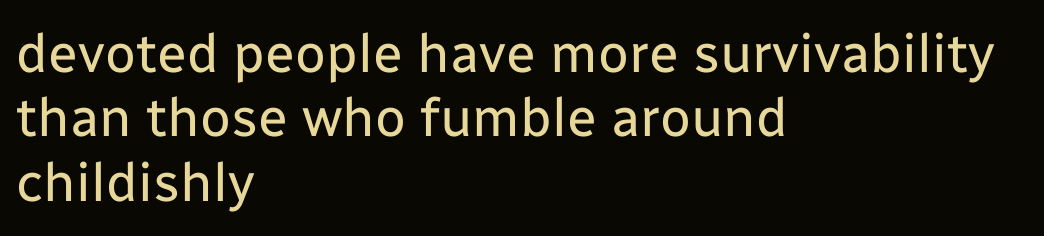devoted people have more survivability than those who fumble around childishly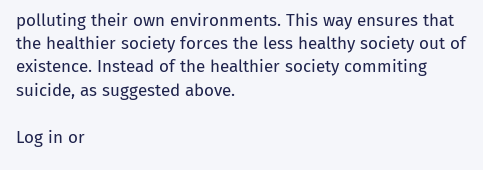polluting their own environments. This way ensures that the healthier society forces the less healthy society out of existence. Instead of the healthier society commiting suicide, as suggested above.

Log in or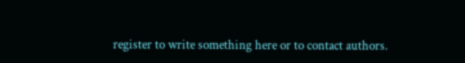register to write something here or to contact authors.